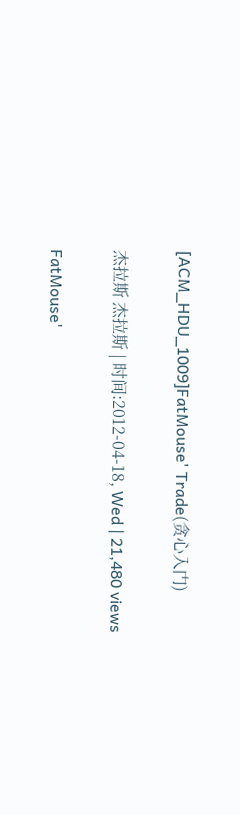[ACM_HDU_1009]FatMouse' Trade(贪心入门)

杰拉斯 杰拉斯 | 时间:2012-04-18, Wed | 21,480 views

FatMouse'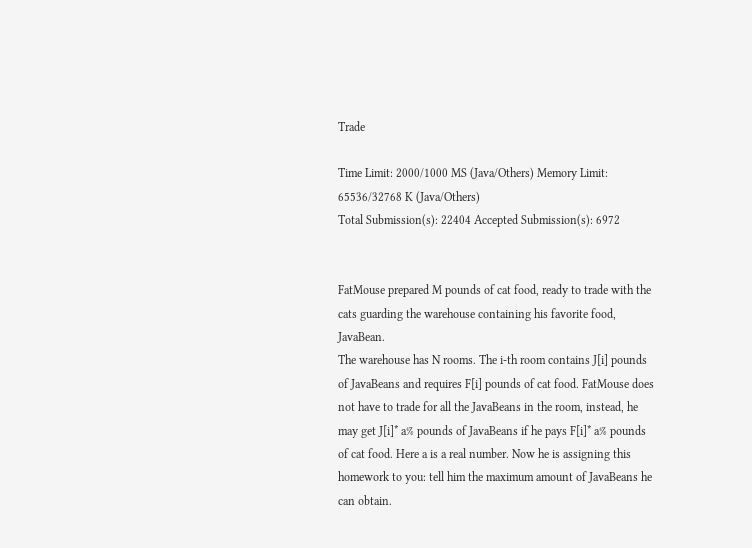Trade

Time Limit: 2000/1000 MS (Java/Others) Memory Limit: 65536/32768 K (Java/Others)
Total Submission(s): 22404 Accepted Submission(s): 6972


FatMouse prepared M pounds of cat food, ready to trade with the cats guarding the warehouse containing his favorite food, JavaBean.
The warehouse has N rooms. The i-th room contains J[i] pounds of JavaBeans and requires F[i] pounds of cat food. FatMouse does not have to trade for all the JavaBeans in the room, instead, he may get J[i]* a% pounds of JavaBeans if he pays F[i]* a% pounds of cat food. Here a is a real number. Now he is assigning this homework to you: tell him the maximum amount of JavaBeans he can obtain.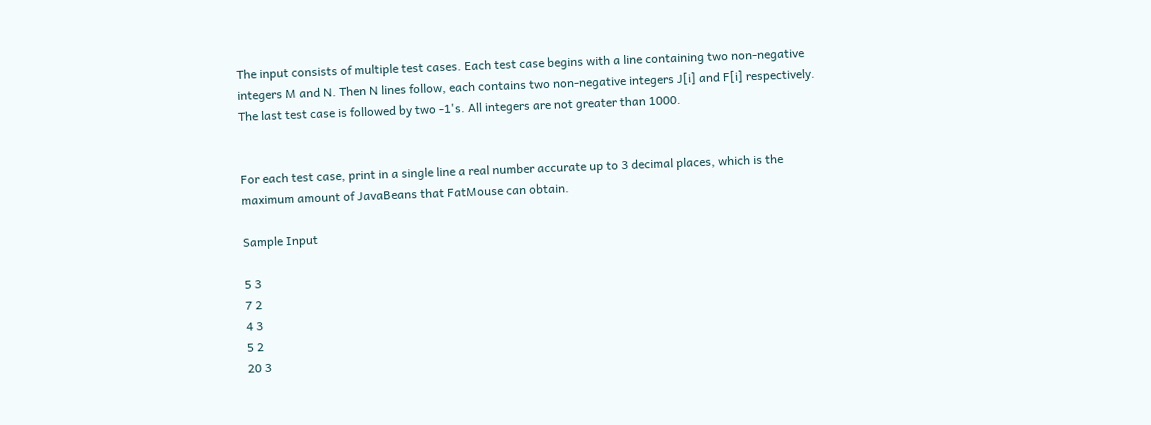The input consists of multiple test cases. Each test case begins with a line containing two non-negative integers M and N. Then N lines follow, each contains two non-negative integers J[i] and F[i] respectively. The last test case is followed by two -1's. All integers are not greater than 1000.


For each test case, print in a single line a real number accurate up to 3 decimal places, which is the maximum amount of JavaBeans that FatMouse can obtain.

Sample Input

5 3
7 2
4 3
5 2
20 3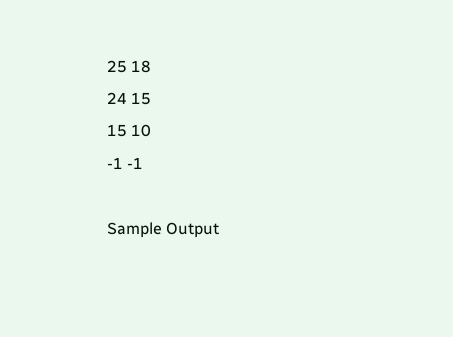25 18
24 15
15 10
-1 -1

Sample Output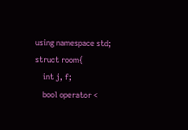using namespace std;
struct room{
    int j, f;
    bool operator <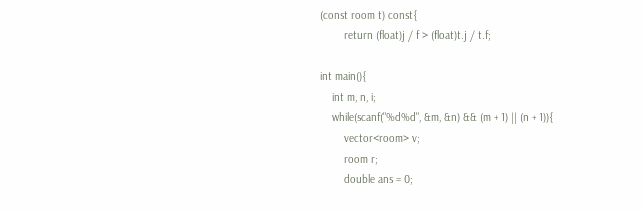(const room t) const{
        return (float)j / f > (float)t.j / t.f;

int main(){
    int m, n, i;
    while(scanf("%d%d", &m, &n) && (m + 1) || (n + 1)){
        vector<room> v;
        room r;
        double ans = 0;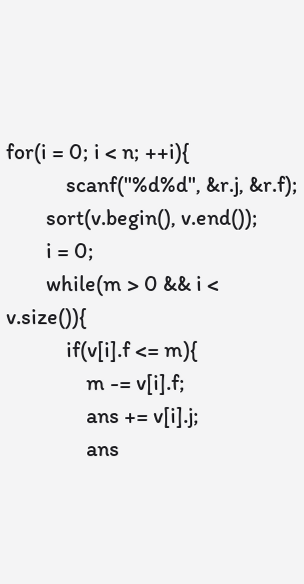for(i = 0; i < n; ++i){
            scanf("%d%d", &r.j, &r.f);
        sort(v.begin(), v.end());
        i = 0;
        while(m > 0 && i < v.size()){
            if(v[i].f <= m){
                m -= v[i].f;
                ans += v[i].j;
                ans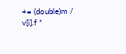+= (double)m / v[i].f *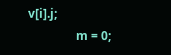v[i].j;
                m = 0;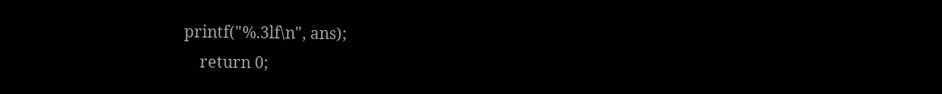printf("%.3lf\n", ans);
    return 0;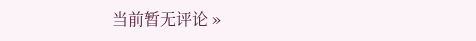当前暂无评论 »